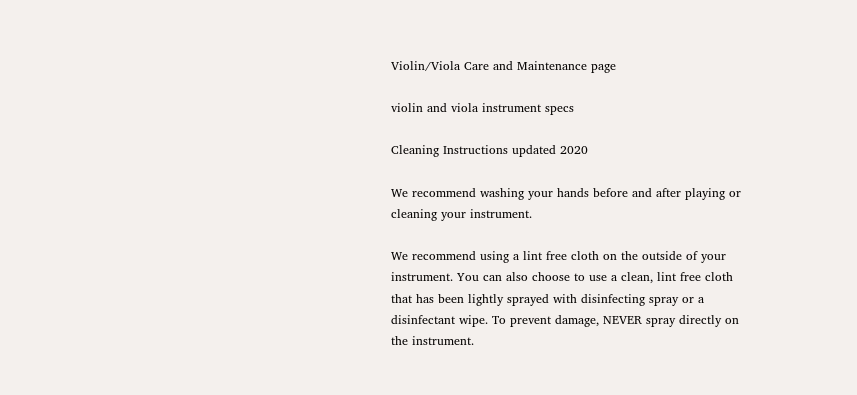Violin/Viola Care and Maintenance page

violin and viola instrument specs

Cleaning Instructions updated 2020

We recommend washing your hands before and after playing or cleaning your instrument.

We recommend using a lint free cloth on the outside of your instrument. You can also choose to use a clean, lint free cloth that has been lightly sprayed with disinfecting spray or a disinfectant wipe. To prevent damage, NEVER spray directly on the instrument.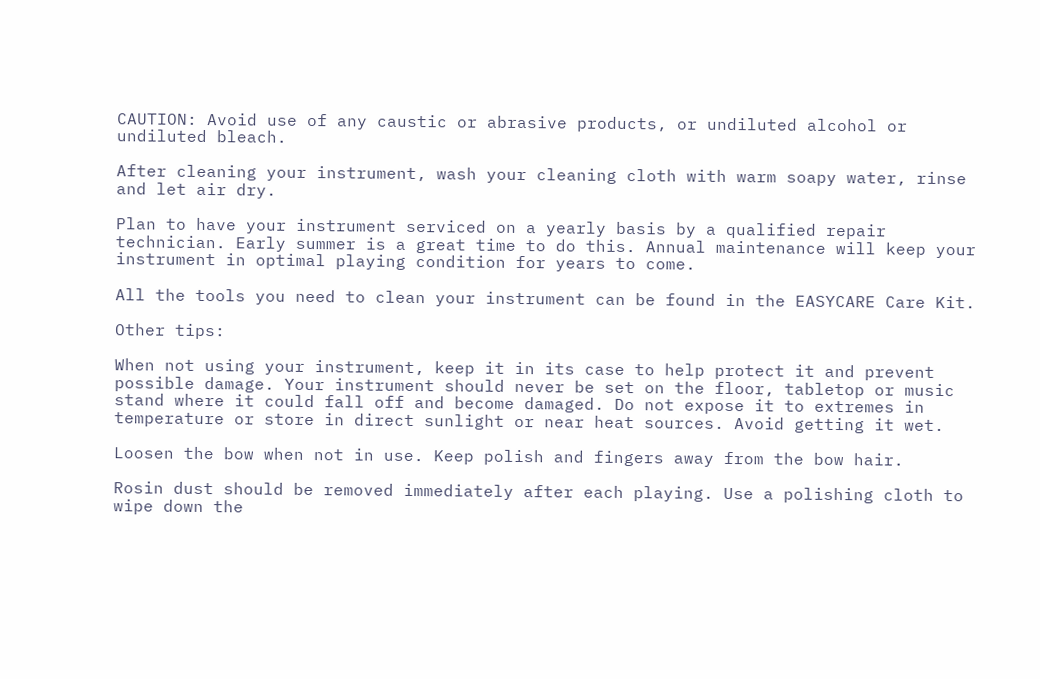CAUTION: Avoid use of any caustic or abrasive products, or undiluted alcohol or undiluted bleach.

After cleaning your instrument, wash your cleaning cloth with warm soapy water, rinse and let air dry.

Plan to have your instrument serviced on a yearly basis by a qualified repair technician. Early summer is a great time to do this. Annual maintenance will keep your instrument in optimal playing condition for years to come.

All the tools you need to clean your instrument can be found in the EASYCARE Care Kit.

Other tips:

When not using your instrument, keep it in its case to help protect it and prevent possible damage. Your instrument should never be set on the floor, tabletop or music stand where it could fall off and become damaged. Do not expose it to extremes in temperature or store in direct sunlight or near heat sources. Avoid getting it wet.

Loosen the bow when not in use. Keep polish and fingers away from the bow hair.

Rosin dust should be removed immediately after each playing. Use a polishing cloth to wipe down the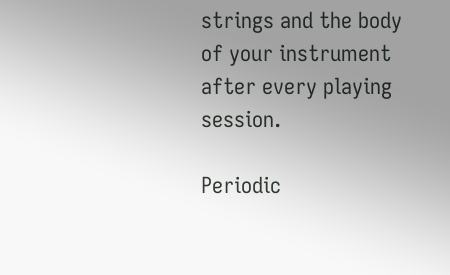strings and the body of your instrument after every playing session.

Periodic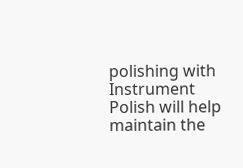polishing with Instrument Polish will help maintain the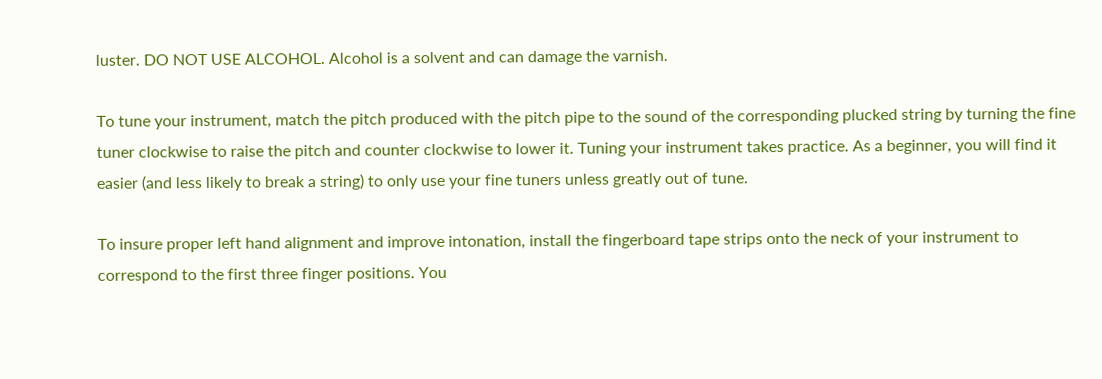luster. DO NOT USE ALCOHOL. Alcohol is a solvent and can damage the varnish.

To tune your instrument, match the pitch produced with the pitch pipe to the sound of the corresponding plucked string by turning the fine tuner clockwise to raise the pitch and counter clockwise to lower it. Tuning your instrument takes practice. As a beginner, you will find it easier (and less likely to break a string) to only use your fine tuners unless greatly out of tune.

To insure proper left hand alignment and improve intonation, install the fingerboard tape strips onto the neck of your instrument to correspond to the first three finger positions. You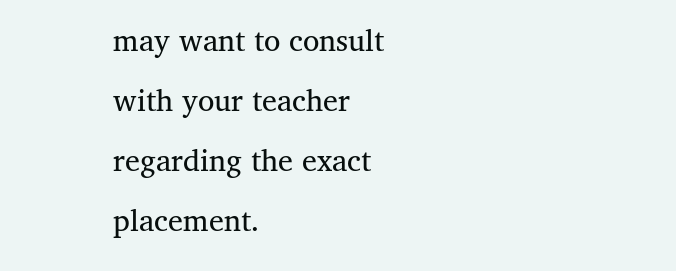may want to consult with your teacher regarding the exact placement.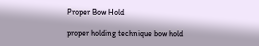Proper Bow Hold

proper holding technique bow hold